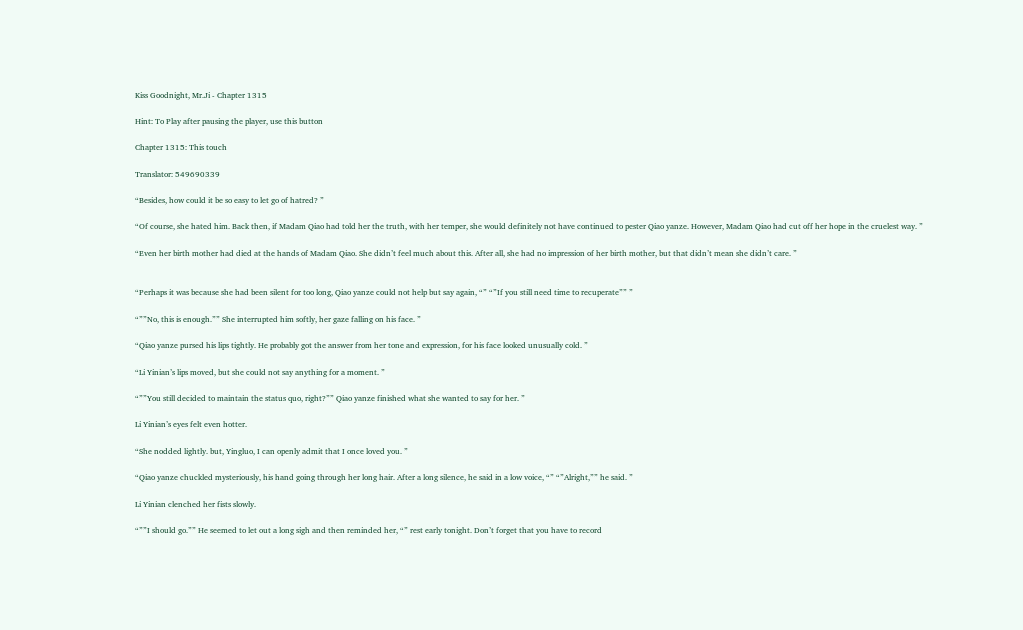Kiss Goodnight, Mr.Ji - Chapter 1315

Hint: To Play after pausing the player, use this button

Chapter 1315: This touch

Translator: 549690339

“Besides, how could it be so easy to let go of hatred? ”

“Of course, she hated him. Back then, if Madam Qiao had told her the truth, with her temper, she would definitely not have continued to pester Qiao yanze. However, Madam Qiao had cut off her hope in the cruelest way. ”

“Even her birth mother had died at the hands of Madam Qiao. She didn’t feel much about this. After all, she had no impression of her birth mother, but that didn’t mean she didn’t care. ”


“Perhaps it was because she had been silent for too long, Qiao yanze could not help but say again, “” “”If you still need time to recuperate”” ”

“””No, this is enough.”” She interrupted him softly, her gaze falling on his face. ”

“Qiao yanze pursed his lips tightly. He probably got the answer from her tone and expression, for his face looked unusually cold. ”

“Li Yinian’s lips moved, but she could not say anything for a moment. ”

“””You still decided to maintain the status quo, right?”” Qiao yanze finished what she wanted to say for her. ”

Li Yinian’s eyes felt even hotter.

“She nodded lightly. but, Yingluo, I can openly admit that I once loved you. ”

“Qiao yanze chuckled mysteriously, his hand going through her long hair. After a long silence, he said in a low voice, “” “”Alright,”” he said. ”

Li Yinian clenched her fists slowly.

“””I should go.”” He seemed to let out a long sigh and then reminded her, “” rest early tonight. Don’t forget that you have to record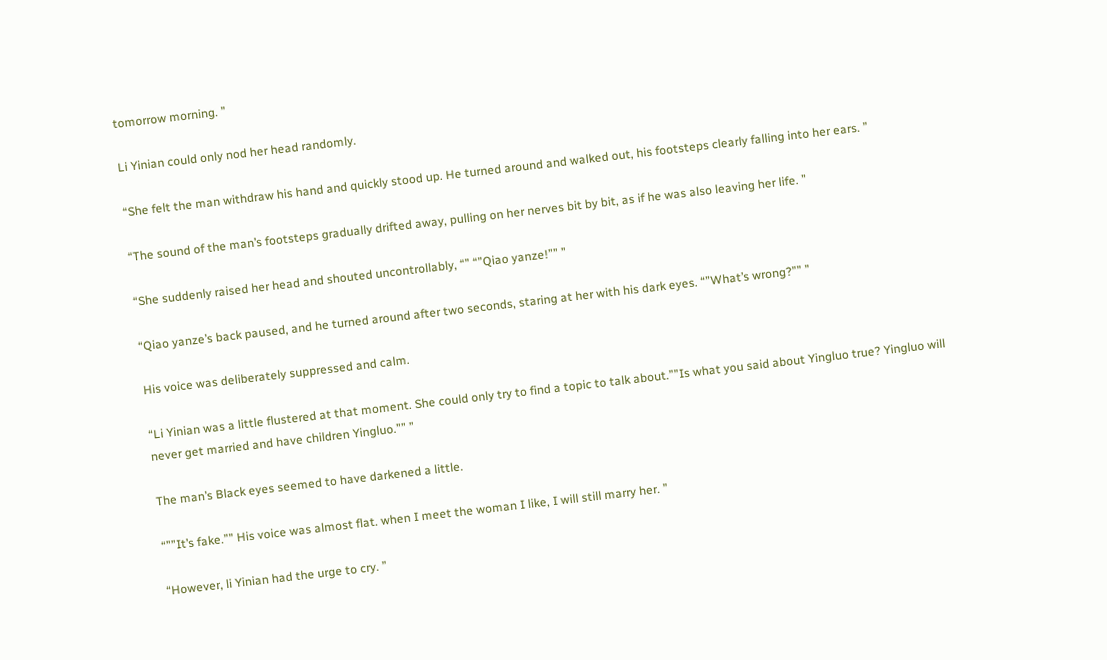tomorrow morning. ”

Li Yinian could only nod her head randomly.

“She felt the man withdraw his hand and quickly stood up. He turned around and walked out, his footsteps clearly falling into her ears. ”

“The sound of the man’s footsteps gradually drifted away, pulling on her nerves bit by bit, as if he was also leaving her life. ”

“She suddenly raised her head and shouted uncontrollably, “” “”Qiao yanze!”” ”

“Qiao yanze’s back paused, and he turned around after two seconds, staring at her with his dark eyes. “”What’s wrong?”” ”

His voice was deliberately suppressed and calm.

“Li Yinian was a little flustered at that moment. She could only try to find a topic to talk about.””Is what you said about Yingluo true? Yingluo will never get married and have children Yingluo.”” ”

The man’s Black eyes seemed to have darkened a little.

“””It’s fake.”” His voice was almost flat. when I meet the woman I like, I will still marry her. ”

“However, li Yinian had the urge to cry. ”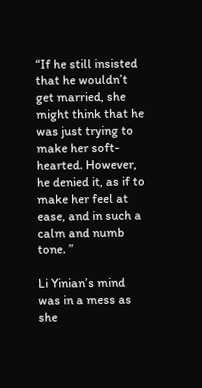“If he still insisted that he wouldn’t get married, she might think that he was just trying to make her soft-hearted. However, he denied it, as if to make her feel at ease, and in such a calm and numb tone. ”

Li Yinian’s mind was in a mess as she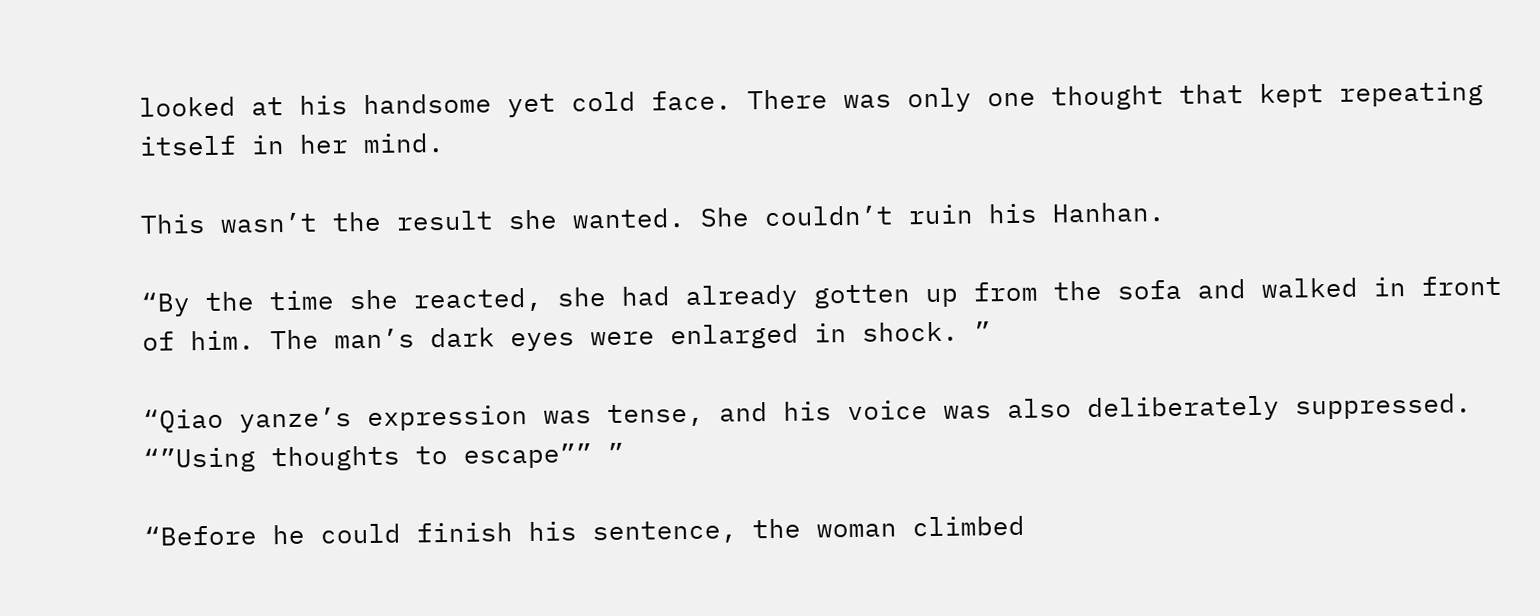looked at his handsome yet cold face. There was only one thought that kept repeating itself in her mind.

This wasn’t the result she wanted. She couldn’t ruin his Hanhan.

“By the time she reacted, she had already gotten up from the sofa and walked in front of him. The man’s dark eyes were enlarged in shock. ”

“Qiao yanze’s expression was tense, and his voice was also deliberately suppressed. “”Using thoughts to escape”” ”

“Before he could finish his sentence, the woman climbed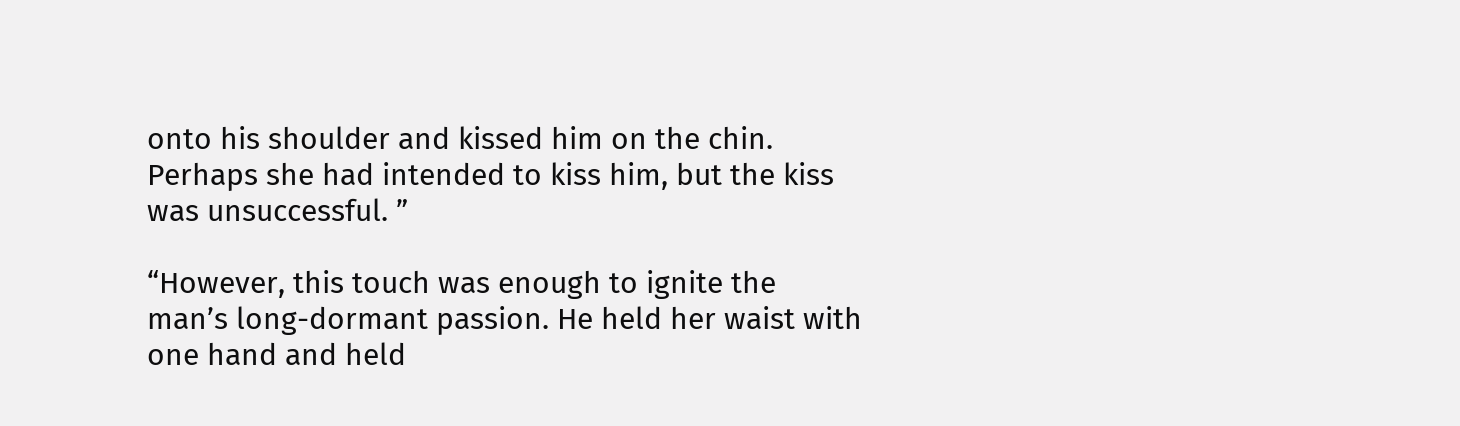onto his shoulder and kissed him on the chin. Perhaps she had intended to kiss him, but the kiss was unsuccessful. ”

“However, this touch was enough to ignite the man’s long-dormant passion. He held her waist with one hand and held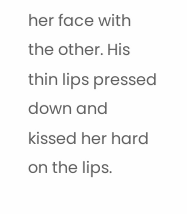her face with the other. His thin lips pressed down and kissed her hard on the lips.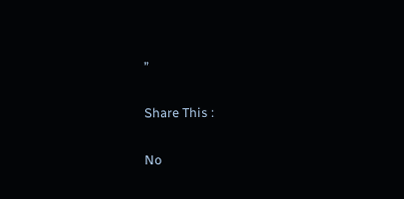”


Share This :


No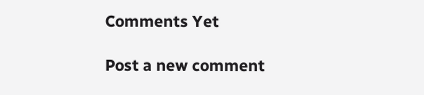Comments Yet

Post a new comment